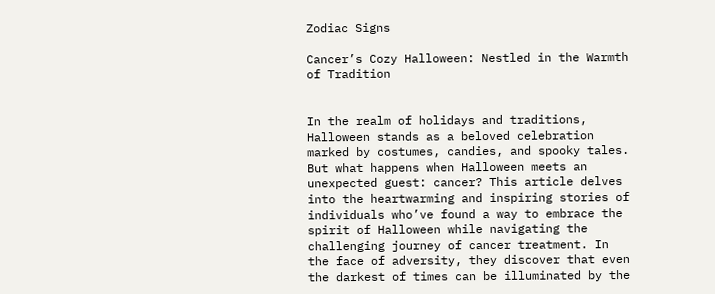Zodiac Signs

Cancer’s Cozy Halloween: Nestled in the Warmth of Tradition


In the realm of holidays and traditions, Halloween stands as a beloved celebration marked by costumes, candies, and spooky tales. But what happens when Halloween meets an unexpected guest: cancer? This article delves into the heartwarming and inspiring stories of individuals who’ve found a way to embrace the spirit of Halloween while navigating the challenging journey of cancer treatment. In the face of adversity, they discover that even the darkest of times can be illuminated by the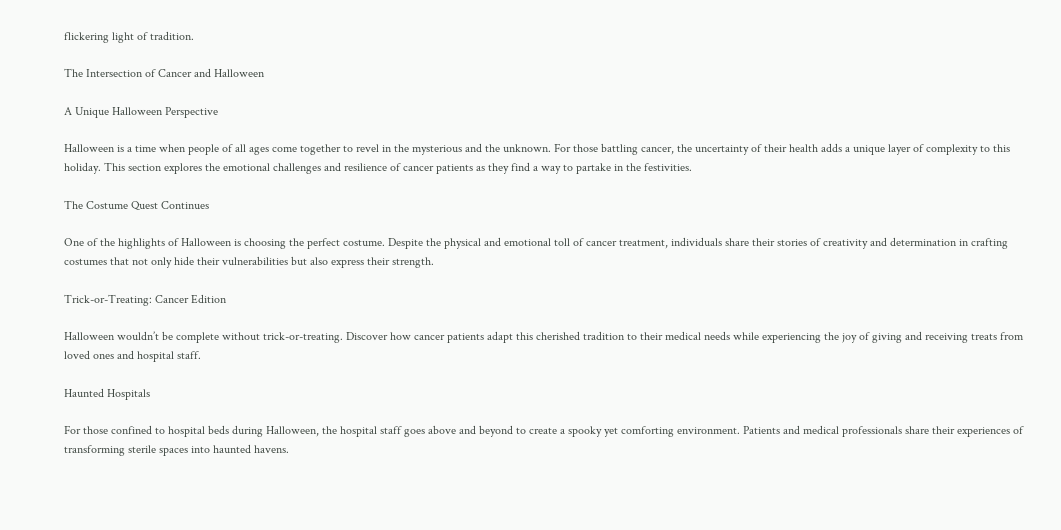flickering light of tradition.

The Intersection of Cancer and Halloween

A Unique Halloween Perspective

Halloween is a time when people of all ages come together to revel in the mysterious and the unknown. For those battling cancer, the uncertainty of their health adds a unique layer of complexity to this holiday. This section explores the emotional challenges and resilience of cancer patients as they find a way to partake in the festivities.

The Costume Quest Continues

One of the highlights of Halloween is choosing the perfect costume. Despite the physical and emotional toll of cancer treatment, individuals share their stories of creativity and determination in crafting costumes that not only hide their vulnerabilities but also express their strength.

Trick-or-Treating: Cancer Edition

Halloween wouldn’t be complete without trick-or-treating. Discover how cancer patients adapt this cherished tradition to their medical needs while experiencing the joy of giving and receiving treats from loved ones and hospital staff.

Haunted Hospitals

For those confined to hospital beds during Halloween, the hospital staff goes above and beyond to create a spooky yet comforting environment. Patients and medical professionals share their experiences of transforming sterile spaces into haunted havens.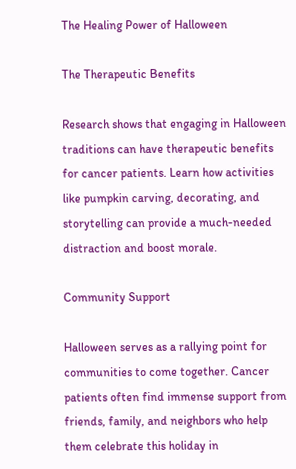The Healing Power of Halloween

The Therapeutic Benefits

Research shows that engaging in Halloween traditions can have therapeutic benefits for cancer patients. Learn how activities like pumpkin carving, decorating, and storytelling can provide a much-needed distraction and boost morale.

Community Support

Halloween serves as a rallying point for communities to come together. Cancer patients often find immense support from friends, family, and neighbors who help them celebrate this holiday in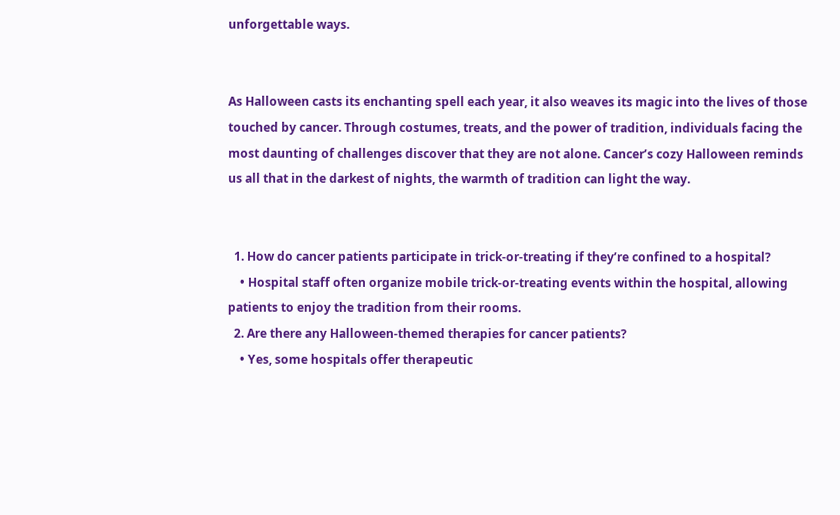unforgettable ways.


As Halloween casts its enchanting spell each year, it also weaves its magic into the lives of those touched by cancer. Through costumes, treats, and the power of tradition, individuals facing the most daunting of challenges discover that they are not alone. Cancer’s cozy Halloween reminds us all that in the darkest of nights, the warmth of tradition can light the way.


  1. How do cancer patients participate in trick-or-treating if they’re confined to a hospital?
    • Hospital staff often organize mobile trick-or-treating events within the hospital, allowing patients to enjoy the tradition from their rooms.
  2. Are there any Halloween-themed therapies for cancer patients?
    • Yes, some hospitals offer therapeutic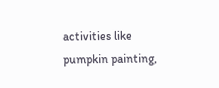activities like pumpkin painting,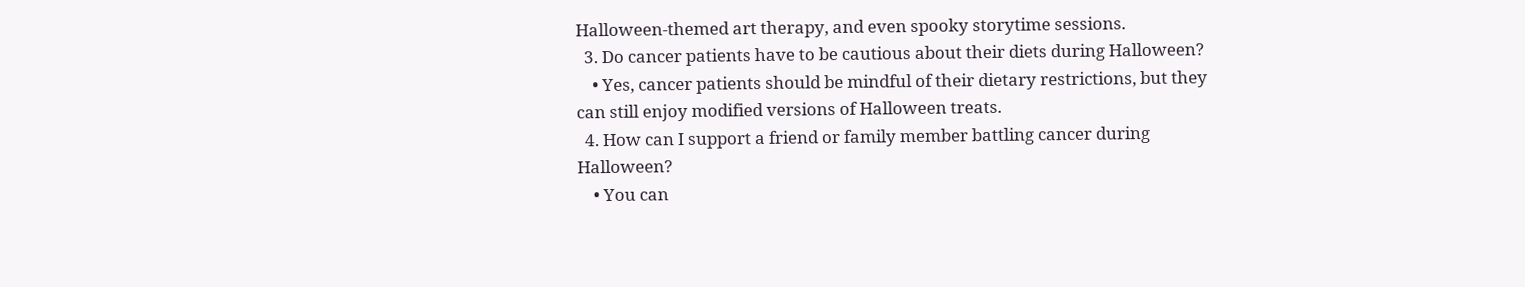Halloween-themed art therapy, and even spooky storytime sessions.
  3. Do cancer patients have to be cautious about their diets during Halloween?
    • Yes, cancer patients should be mindful of their dietary restrictions, but they can still enjoy modified versions of Halloween treats.
  4. How can I support a friend or family member battling cancer during Halloween?
    • You can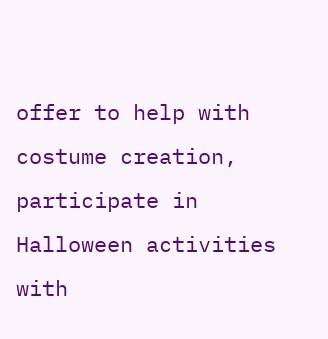offer to help with costume creation, participate in Halloween activities with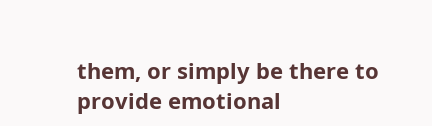them, or simply be there to provide emotional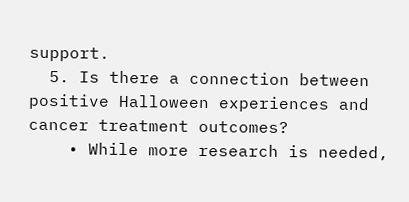support.
  5. Is there a connection between positive Halloween experiences and cancer treatment outcomes?
    • While more research is needed,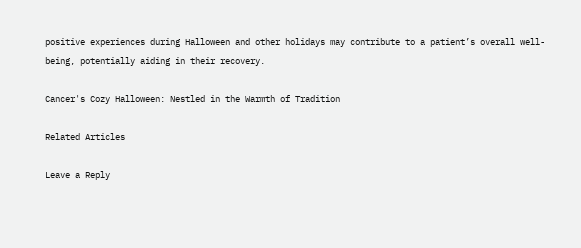positive experiences during Halloween and other holidays may contribute to a patient’s overall well-being, potentially aiding in their recovery.

Cancer's Cozy Halloween: Nestled in the Warmth of Tradition

Related Articles

Leave a Reply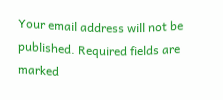Your email address will not be published. Required fields are marked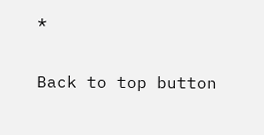*

Back to top button